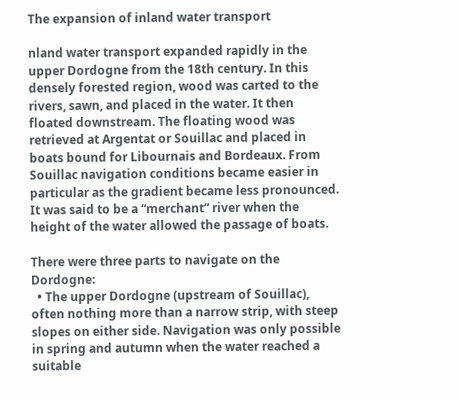The expansion of inland water transport

nland water transport expanded rapidly in the upper Dordogne from the 18th century. In this densely forested region, wood was carted to the rivers, sawn, and placed in the water. It then floated downstream. The floating wood was retrieved at Argentat or Souillac and placed in boats bound for Libournais and Bordeaux. From Souillac navigation conditions became easier in particular as the gradient became less pronounced. It was said to be a “merchant” river when the height of the water allowed the passage of boats.

There were three parts to navigate on the Dordogne:
  • The upper Dordogne (upstream of Souillac), often nothing more than a narrow strip, with steep slopes on either side. Navigation was only possible in spring and autumn when the water reached a suitable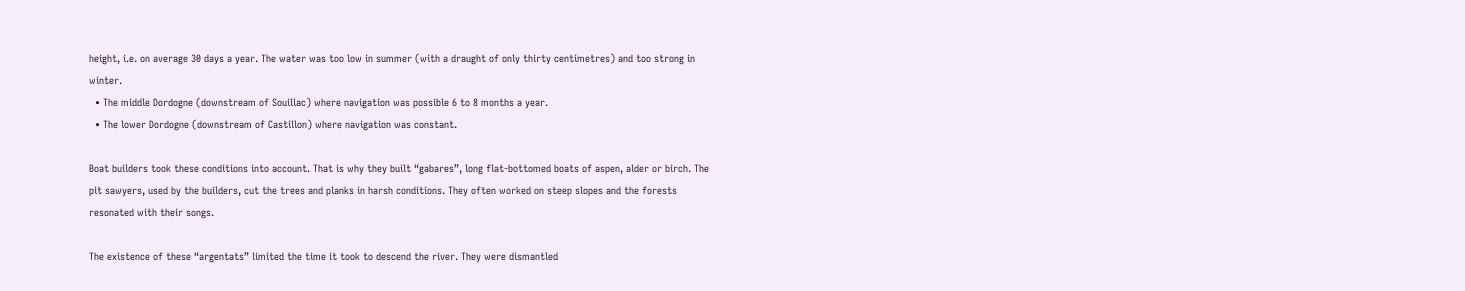height, i.e. on average 30 days a year. The water was too low in summer (with a draught of only thirty centimetres) and too strong in winter.
  • The middle Dordogne (downstream of Souillac) where navigation was possible 6 to 8 months a year.
  • The lower Dordogne (downstream of Castillon) where navigation was constant.

Boat builders took these conditions into account. That is why they built “gabares”, long flat-bottomed boats of aspen, alder or birch. The pit sawyers, used by the builders, cut the trees and planks in harsh conditions. They often worked on steep slopes and the forests resonated with their songs.

The existence of these “argentats” limited the time it took to descend the river. They were dismantled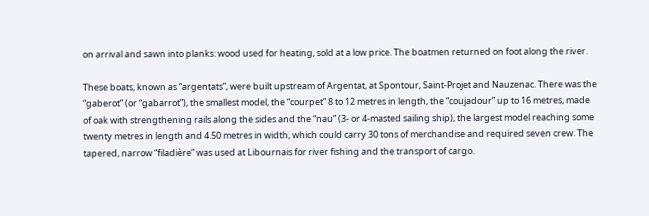on arrival and sawn into planks: wood used for heating, sold at a low price. The boatmen returned on foot along the river.

These boats, known as “argentats”, were built upstream of Argentat, at Spontour, Saint-Projet and Nauzenac. There was the “gaberot” (or “gabarrot”), the smallest model, the “courpet” 8 to 12 metres in length, the “coujadour” up to 16 metres, made of oak with strengthening rails along the sides and the “nau” (3- or 4-masted sailing ship), the largest model reaching some twenty metres in length and 4.50 metres in width, which could carry 30 tons of merchandise and required seven crew. The tapered, narrow “filadière” was used at Libournais for river fishing and the transport of cargo.